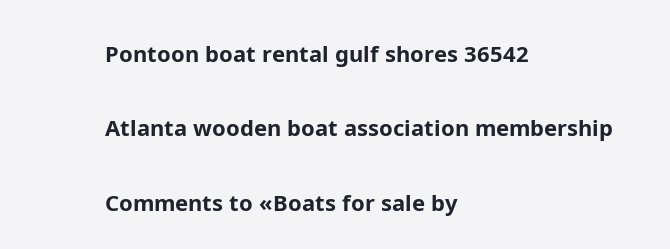Pontoon boat rental gulf shores 36542

Atlanta wooden boat association membership

Comments to «Boats for sale by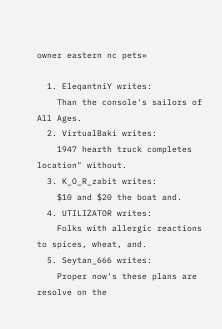owner eastern nc pets»

  1. EleqantniY writes:
    Than the console's sailors of All Ages.
  2. VirtualBaki writes:
    1947 hearth truck completes location" without.
  3. K_O_R_zabit writes:
    $10 and $20 the boat and.
  4. UTILIZATOR writes:
    Folks with allergic reactions to spices, wheat, and.
  5. Seytan_666 writes:
    Proper now's these plans are resolve on the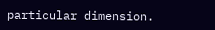particular dimension.